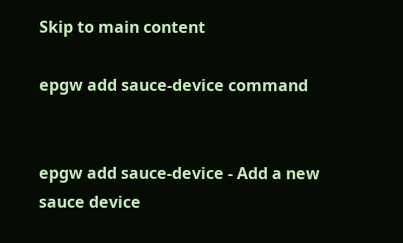Skip to main content

epgw add sauce-device command


epgw add sauce-device - Add a new sauce device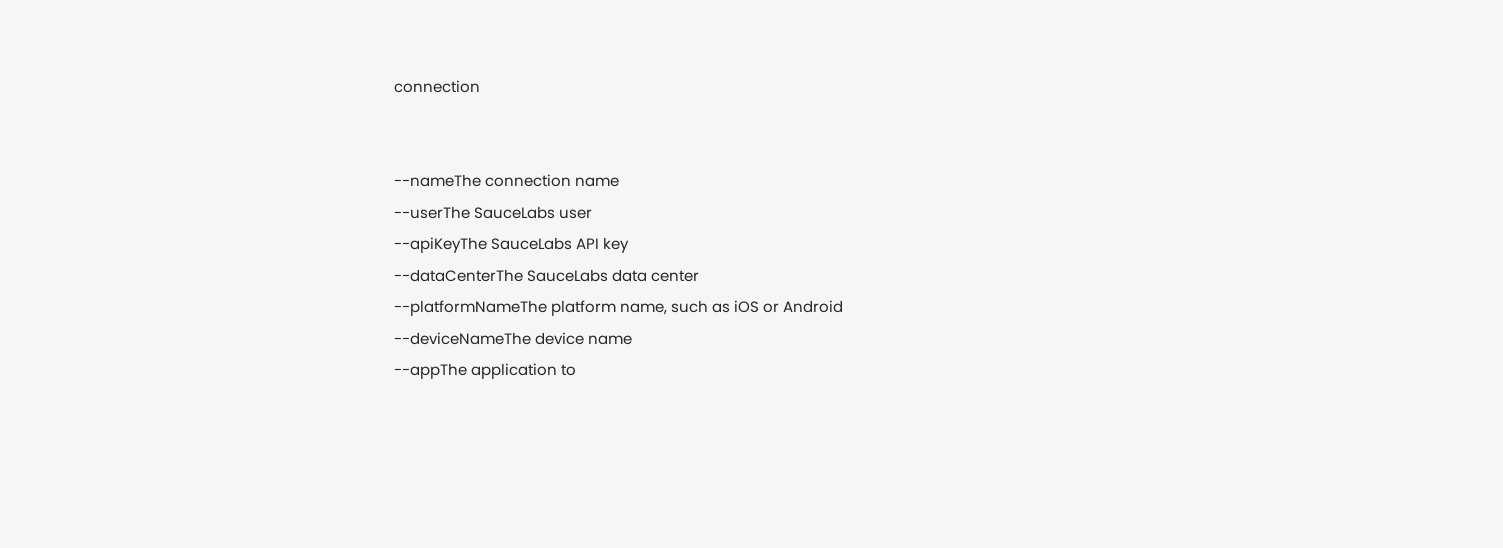connection


--nameThe connection name
--userThe SauceLabs user
--apiKeyThe SauceLabs API key
--dataCenterThe SauceLabs data center
--platformNameThe platform name, such as iOS or Android
--deviceNameThe device name
--appThe application to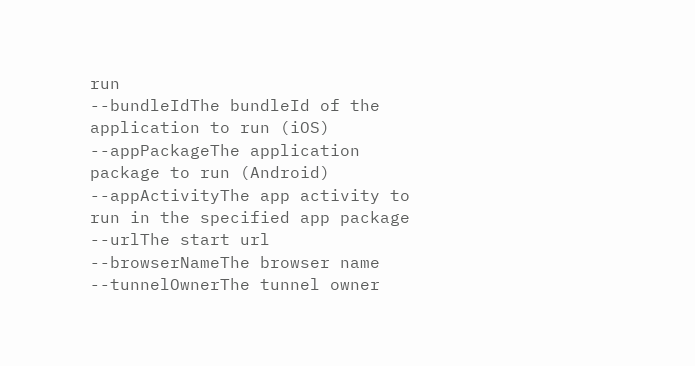run
--bundleIdThe bundleId of the application to run (iOS)
--appPackageThe application package to run (Android)
--appActivityThe app activity to run in the specified app package
--urlThe start url
--browserNameThe browser name
--tunnelOwnerThe tunnel owner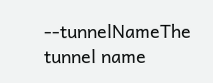--tunnelNameThe tunnel name